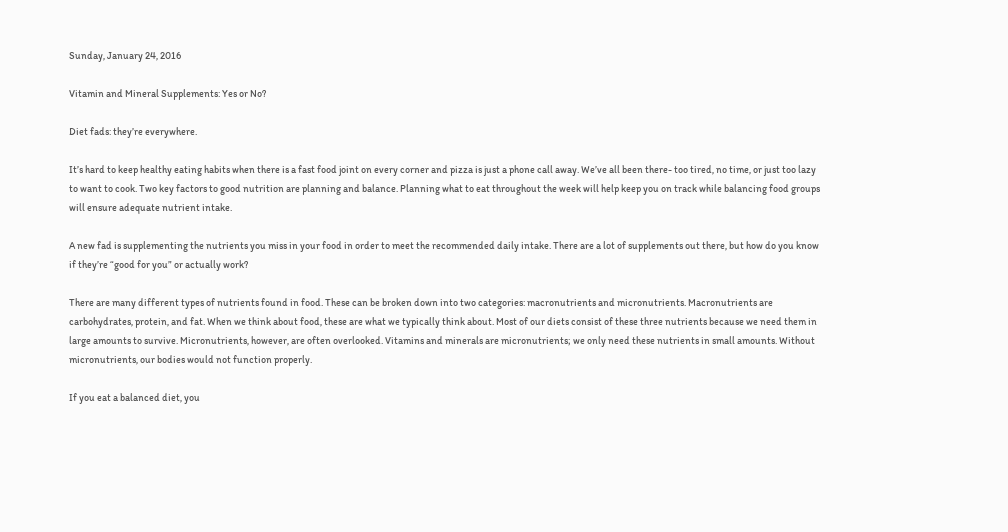Sunday, January 24, 2016

Vitamin and Mineral Supplements: Yes or No?

Diet fads: they’re everywhere.

It’s hard to keep healthy eating habits when there is a fast food joint on every corner and pizza is just a phone call away. We’ve all been there- too tired, no time, or just too lazy to want to cook. Two key factors to good nutrition are planning and balance. Planning what to eat throughout the week will help keep you on track while balancing food groups will ensure adequate nutrient intake.

A new fad is supplementing the nutrients you miss in your food in order to meet the recommended daily intake. There are a lot of supplements out there, but how do you know if they’re “good for you” or actually work?

There are many different types of nutrients found in food. These can be broken down into two categories: macronutrients and micronutrients. Macronutrients are carbohydrates, protein, and fat. When we think about food, these are what we typically think about. Most of our diets consist of these three nutrients because we need them in large amounts to survive. Micronutrients, however, are often overlooked. Vitamins and minerals are micronutrients; we only need these nutrients in small amounts. Without micronutrients, our bodies would not function properly.

If you eat a balanced diet, you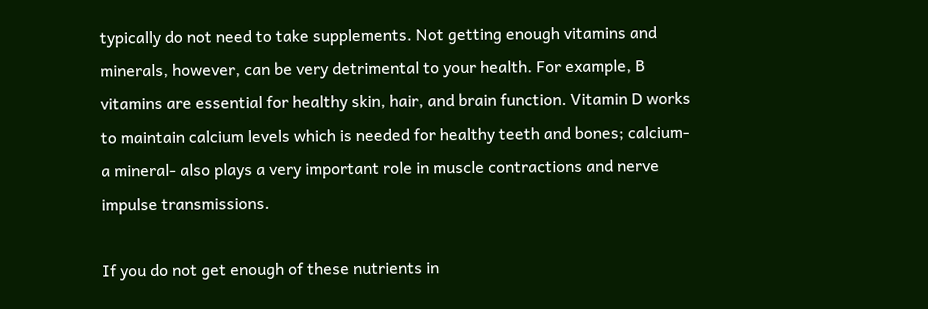typically do not need to take supplements. Not getting enough vitamins and minerals, however, can be very detrimental to your health. For example, B vitamins are essential for healthy skin, hair, and brain function. Vitamin D works to maintain calcium levels which is needed for healthy teeth and bones; calcium- a mineral- also plays a very important role in muscle contractions and nerve impulse transmissions.

If you do not get enough of these nutrients in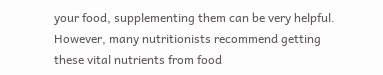your food, supplementing them can be very helpful. However, many nutritionists recommend getting these vital nutrients from food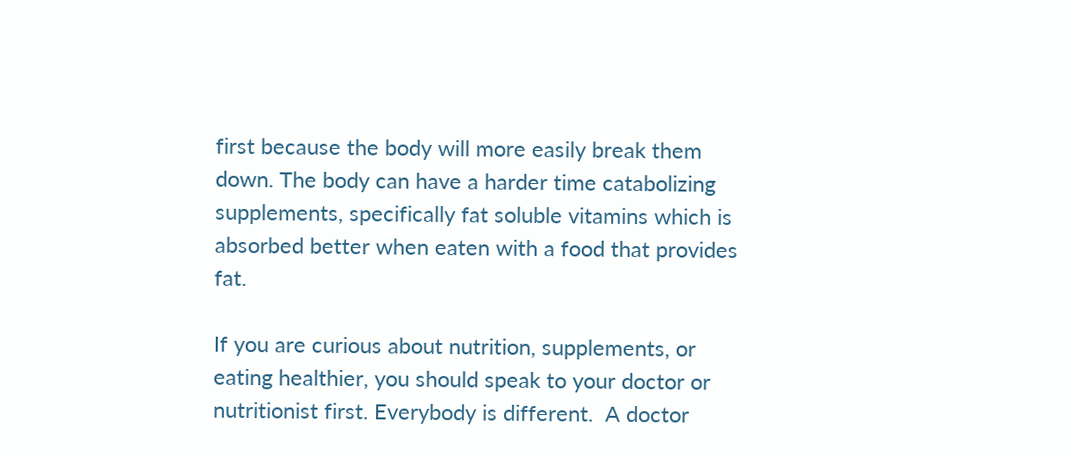first because the body will more easily break them down. The body can have a harder time catabolizing supplements, specifically fat soluble vitamins which is absorbed better when eaten with a food that provides fat.

If you are curious about nutrition, supplements, or eating healthier, you should speak to your doctor or nutritionist first. Everybody is different.  A doctor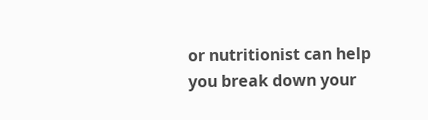or nutritionist can help you break down your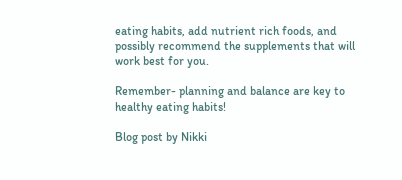eating habits, add nutrient rich foods, and possibly recommend the supplements that will work best for you.

Remember- planning and balance are key to healthy eating habits!

Blog post by Nikki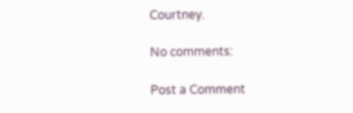Courtney.

No comments:

Post a Comment